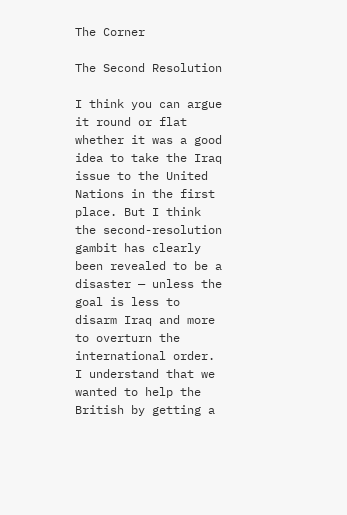The Corner

The Second Resolution

I think you can argue it round or flat whether it was a good idea to take the Iraq issue to the United Nations in the first place. But I think the second-resolution gambit has clearly been revealed to be a disaster — unless the goal is less to disarm Iraq and more to overturn the international order. I understand that we wanted to help the British by getting a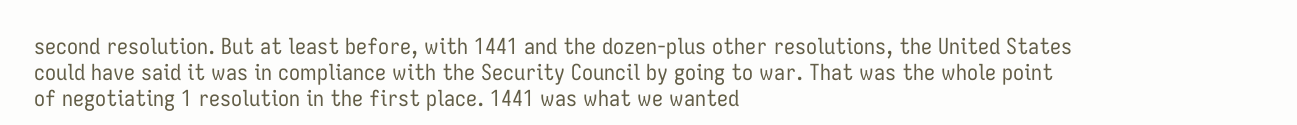second resolution. But at least before, with 1441 and the dozen-plus other resolutions, the United States could have said it was in compliance with the Security Council by going to war. That was the whole point of negotiating 1 resolution in the first place. 1441 was what we wanted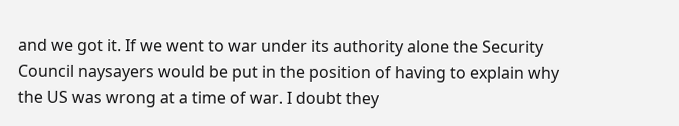and we got it. If we went to war under its authority alone the Security Council naysayers would be put in the position of having to explain why the US was wrong at a time of war. I doubt they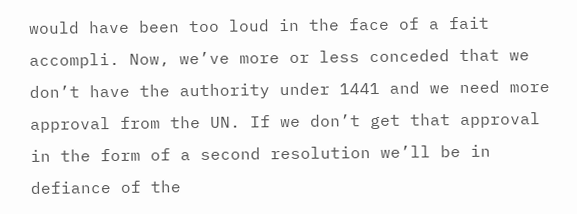would have been too loud in the face of a fait accompli. Now, we’ve more or less conceded that we don’t have the authority under 1441 and we need more approval from the UN. If we don’t get that approval in the form of a second resolution we’ll be in defiance of the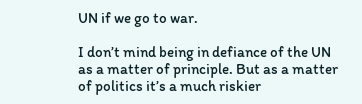UN if we go to war.

I don’t mind being in defiance of the UN as a matter of principle. But as a matter of politics it’s a much riskier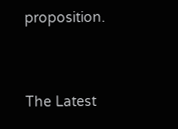proposition.


The Latest